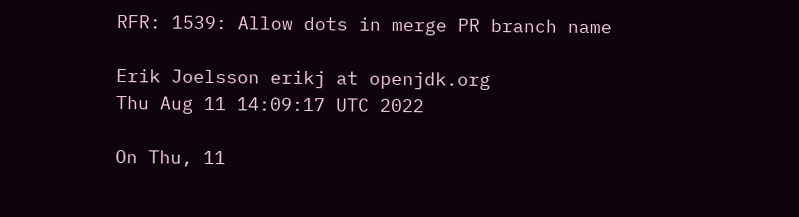RFR: 1539: Allow dots in merge PR branch name

Erik Joelsson erikj at openjdk.org
Thu Aug 11 14:09:17 UTC 2022

On Thu, 11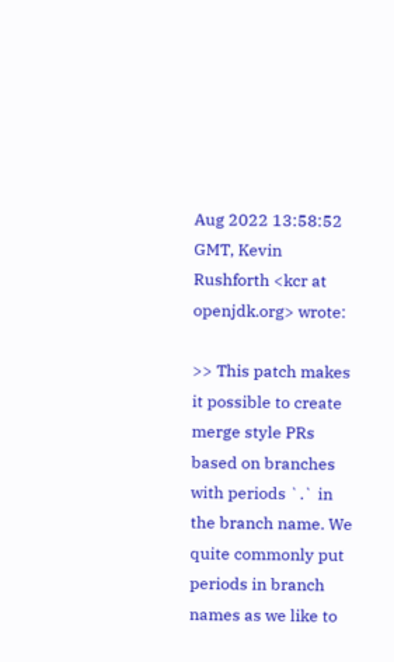Aug 2022 13:58:52 GMT, Kevin Rushforth <kcr at openjdk.org> wrote:

>> This patch makes it possible to create merge style PRs based on branches with periods `.` in the branch name. We quite commonly put periods in branch names as we like to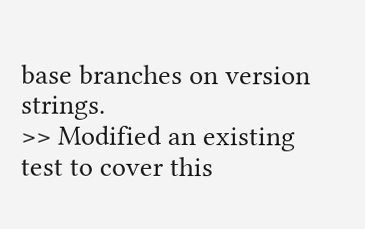base branches on version strings.
>> Modified an existing test to cover this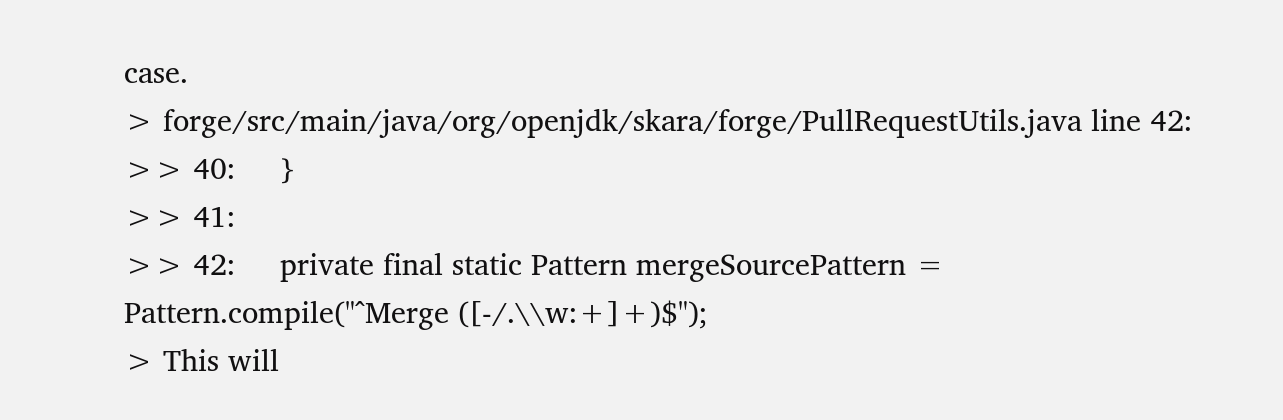case.
> forge/src/main/java/org/openjdk/skara/forge/PullRequestUtils.java line 42:
>> 40:     }
>> 41:
>> 42:     private final static Pattern mergeSourcePattern = Pattern.compile("^Merge ([-/.\\w:+]+)$");
> This will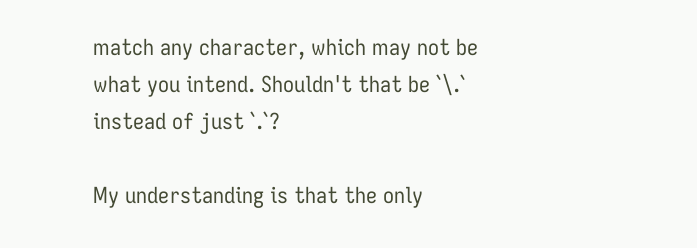match any character, which may not be what you intend. Shouldn't that be `\.` instead of just `.`?

My understanding is that the only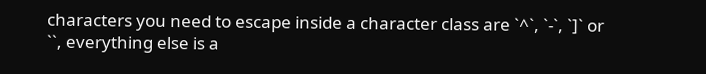characters you need to escape inside a character class are `^`, `-`, `]` or ``, everything else is a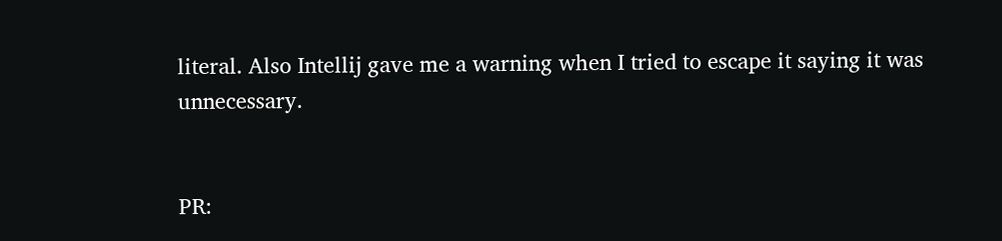literal. Also Intellij gave me a warning when I tried to escape it saying it was unnecessary.


PR: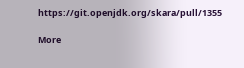https://git.openjdk.org/skara/pull/1355

More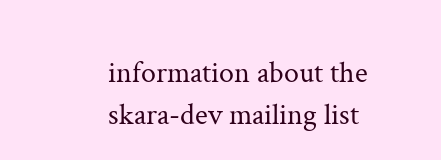information about the skara-dev mailing list